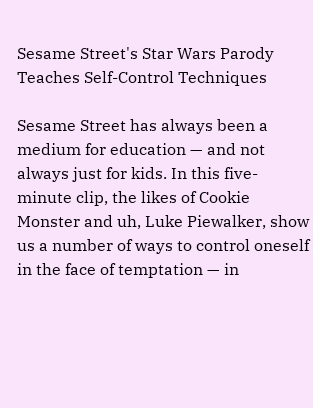Sesame Street's Star Wars Parody Teaches Self-Control Techniques

Sesame Street has always been a medium for education — and not always just for kids. In this five-minute clip, the likes of Cookie Monster and uh, Luke Piewalker, show us a number of ways to control oneself in the face of temptation — in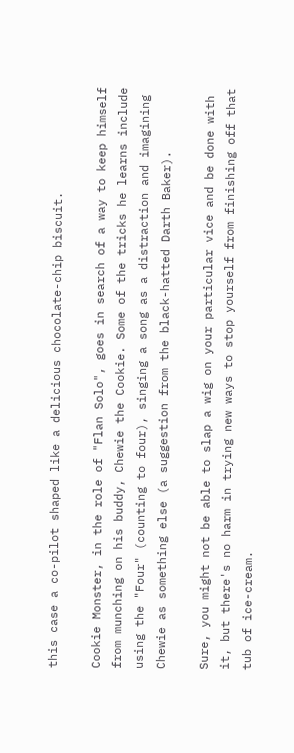this case a co-pilot shaped like a delicious chocolate-chip biscuit.

Cookie Monster, in the role of "Flan Solo", goes in search of a way to keep himself from munching on his buddy, Chewie the Cookie. Some of the tricks he learns include using the "Four" (counting to four), singing a song as a distraction and imagining Chewie as something else (a suggestion from the black-hatted Darth Baker).

Sure, you might not be able to slap a wig on your particular vice and be done with it, but there's no harm in trying new ways to stop yourself from finishing off that tub of ice-cream.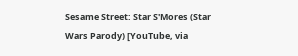Sesame Street: Star S'Mores (Star Wars Parody) [YouTube, via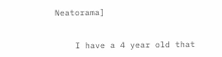Neatorama]


    I have a 4 year old that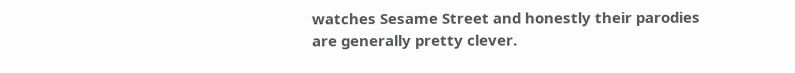watches Sesame Street and honestly their parodies are generally pretty clever.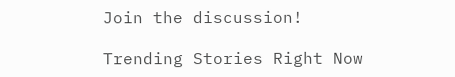Join the discussion!

Trending Stories Right Now